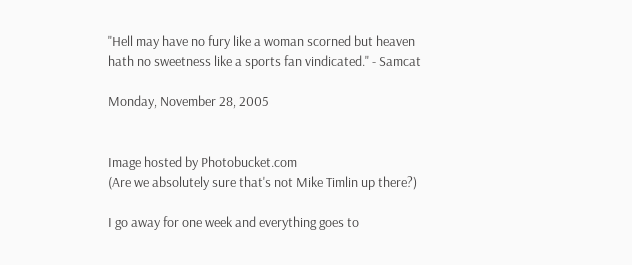"Hell may have no fury like a woman scorned but heaven hath no sweetness like a sports fan vindicated." - Samcat

Monday, November 28, 2005


Image hosted by Photobucket.com
(Are we absolutely sure that's not Mike Timlin up there?)

I go away for one week and everything goes to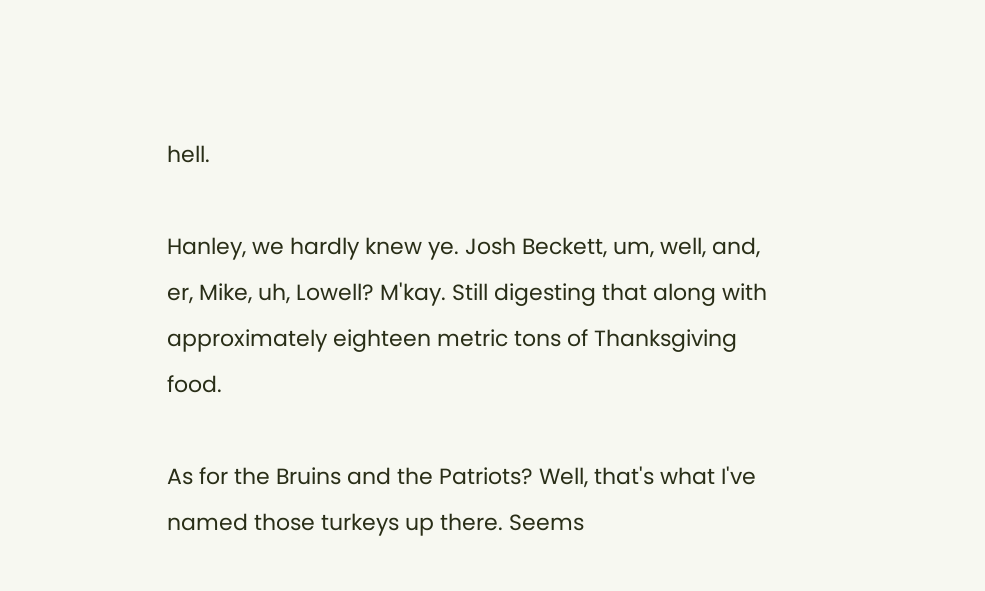hell.

Hanley, we hardly knew ye. Josh Beckett, um, well, and, er, Mike, uh, Lowell? M'kay. Still digesting that along with approximately eighteen metric tons of Thanksgiving food.

As for the Bruins and the Patriots? Well, that's what I've named those turkeys up there. Seems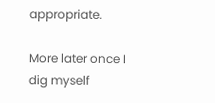appropriate.

More later once I dig myself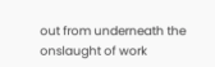out from underneath the onslaught of work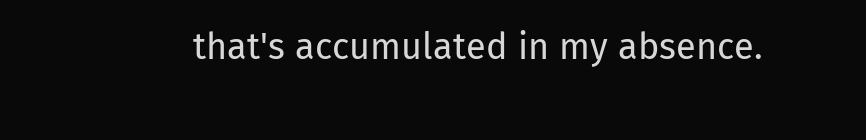that's accumulated in my absence.